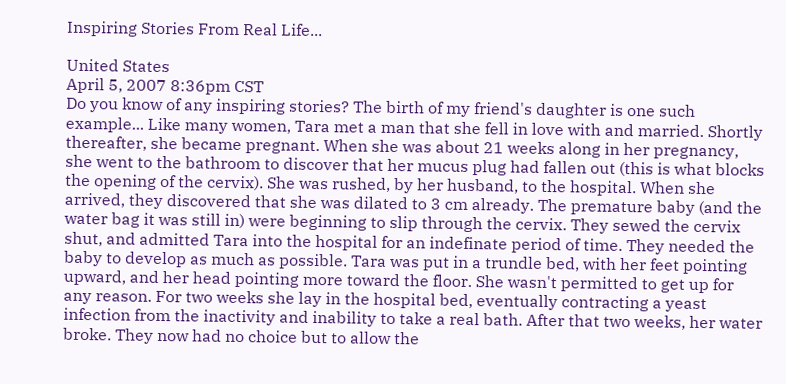Inspiring Stories From Real Life...

United States
April 5, 2007 8:36pm CST
Do you know of any inspiring stories? The birth of my friend's daughter is one such example... Like many women, Tara met a man that she fell in love with and married. Shortly thereafter, she became pregnant. When she was about 21 weeks along in her pregnancy, she went to the bathroom to discover that her mucus plug had fallen out (this is what blocks the opening of the cervix). She was rushed, by her husband, to the hospital. When she arrived, they discovered that she was dilated to 3 cm already. The premature baby (and the water bag it was still in) were beginning to slip through the cervix. They sewed the cervix shut, and admitted Tara into the hospital for an indefinate period of time. They needed the baby to develop as much as possible. Tara was put in a trundle bed, with her feet pointing upward, and her head pointing more toward the floor. She wasn't permitted to get up for any reason. For two weeks she lay in the hospital bed, eventually contracting a yeast infection from the inactivity and inability to take a real bath. After that two weeks, her water broke. They now had no choice but to allow the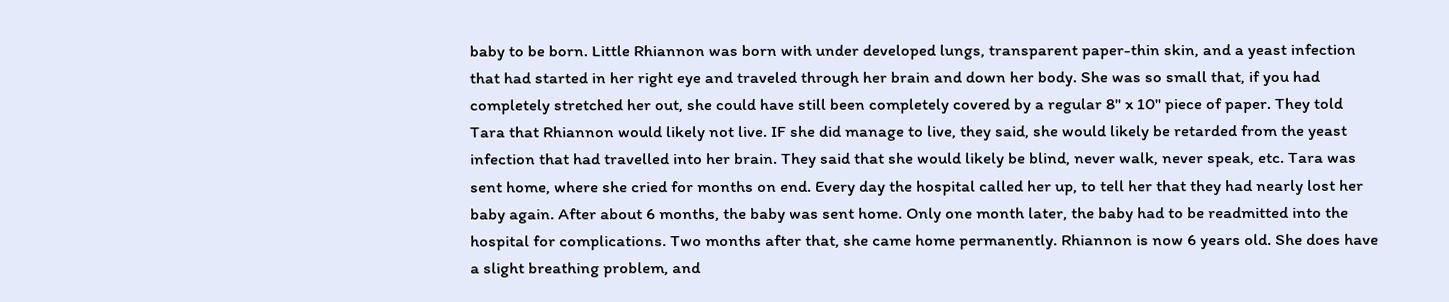baby to be born. Little Rhiannon was born with under developed lungs, transparent paper-thin skin, and a yeast infection that had started in her right eye and traveled through her brain and down her body. She was so small that, if you had completely stretched her out, she could have still been completely covered by a regular 8" x 10" piece of paper. They told Tara that Rhiannon would likely not live. IF she did manage to live, they said, she would likely be retarded from the yeast infection that had travelled into her brain. They said that she would likely be blind, never walk, never speak, etc. Tara was sent home, where she cried for months on end. Every day the hospital called her up, to tell her that they had nearly lost her baby again. After about 6 months, the baby was sent home. Only one month later, the baby had to be readmitted into the hospital for complications. Two months after that, she came home permanently. Rhiannon is now 6 years old. She does have a slight breathing problem, and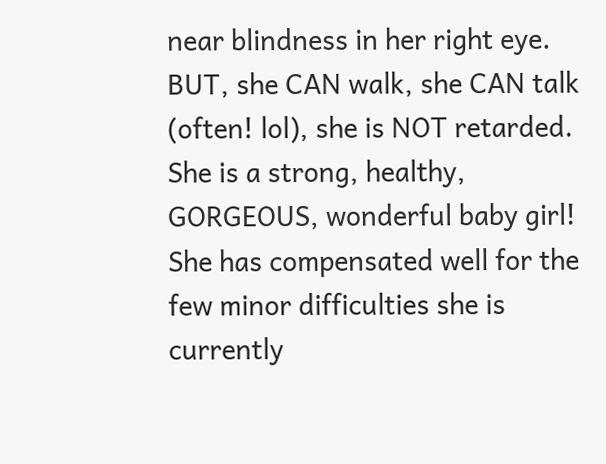near blindness in her right eye. BUT, she CAN walk, she CAN talk (often! lol), she is NOT retarded. She is a strong, healthy, GORGEOUS, wonderful baby girl! She has compensated well for the few minor difficulties she is currently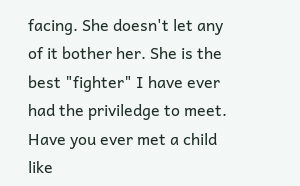facing. She doesn't let any of it bother her. She is the best "fighter" I have ever had the priviledge to meet. Have you ever met a child like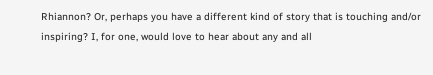Rhiannon? Or, perhaps you have a different kind of story that is touching and/or inspiring? I, for one, would love to hear about any and all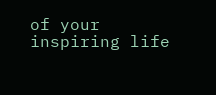of your inspiring life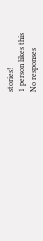stories!
1 person likes this
No responses